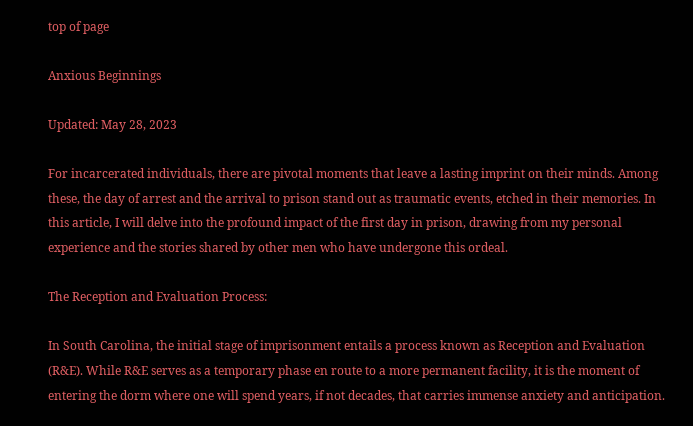top of page

Anxious Beginnings

Updated: May 28, 2023

For incarcerated individuals, there are pivotal moments that leave a lasting imprint on their minds. Among these, the day of arrest and the arrival to prison stand out as traumatic events, etched in their memories. In this article, I will delve into the profound impact of the first day in prison, drawing from my personal experience and the stories shared by other men who have undergone this ordeal.

The Reception and Evaluation Process:

In South Carolina, the initial stage of imprisonment entails a process known as Reception and Evaluation (R&E). While R&E serves as a temporary phase en route to a more permanent facility, it is the moment of entering the dorm where one will spend years, if not decades, that carries immense anxiety and anticipation.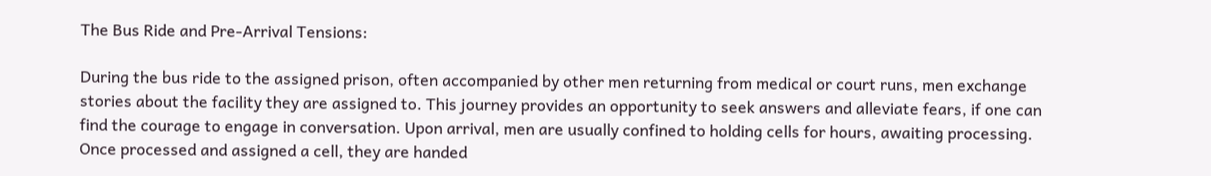The Bus Ride and Pre-Arrival Tensions:

During the bus ride to the assigned prison, often accompanied by other men returning from medical or court runs, men exchange stories about the facility they are assigned to. This journey provides an opportunity to seek answers and alleviate fears, if one can find the courage to engage in conversation. Upon arrival, men are usually confined to holding cells for hours, awaiting processing. Once processed and assigned a cell, they are handed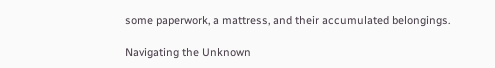some paperwork, a mattress, and their accumulated belongings.

Navigating the Unknown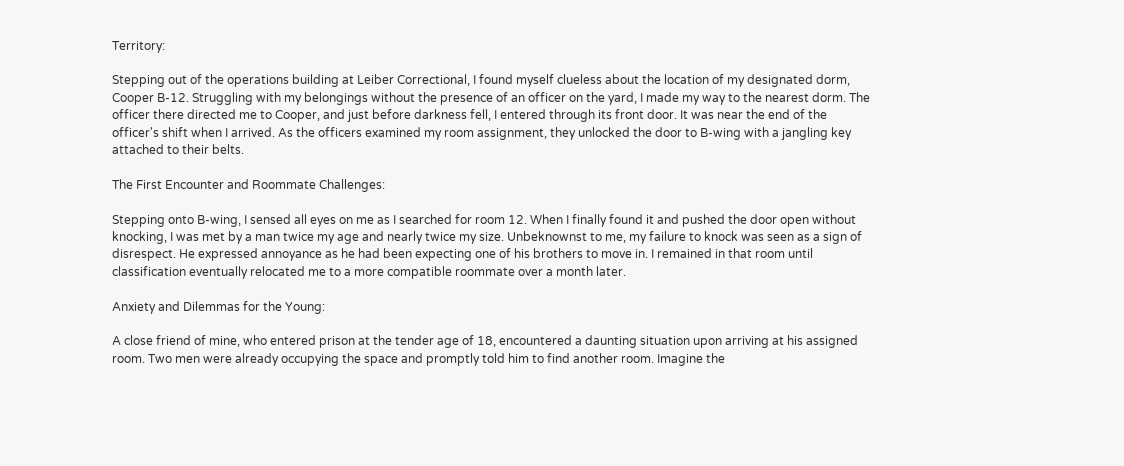Territory:

Stepping out of the operations building at Leiber Correctional, I found myself clueless about the location of my designated dorm, Cooper B-12. Struggling with my belongings without the presence of an officer on the yard, I made my way to the nearest dorm. The officer there directed me to Cooper, and just before darkness fell, I entered through its front door. It was near the end of the officer's shift when I arrived. As the officers examined my room assignment, they unlocked the door to B-wing with a jangling key attached to their belts.

The First Encounter and Roommate Challenges:

Stepping onto B-wing, I sensed all eyes on me as I searched for room 12. When I finally found it and pushed the door open without knocking, I was met by a man twice my age and nearly twice my size. Unbeknownst to me, my failure to knock was seen as a sign of disrespect. He expressed annoyance as he had been expecting one of his brothers to move in. I remained in that room until classification eventually relocated me to a more compatible roommate over a month later.

Anxiety and Dilemmas for the Young:

A close friend of mine, who entered prison at the tender age of 18, encountered a daunting situation upon arriving at his assigned room. Two men were already occupying the space and promptly told him to find another room. Imagine the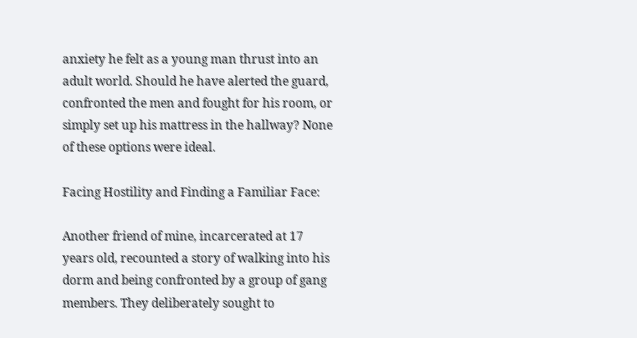anxiety he felt as a young man thrust into an adult world. Should he have alerted the guard, confronted the men and fought for his room, or simply set up his mattress in the hallway? None of these options were ideal.

Facing Hostility and Finding a Familiar Face:

Another friend of mine, incarcerated at 17 years old, recounted a story of walking into his dorm and being confronted by a group of gang members. They deliberately sought to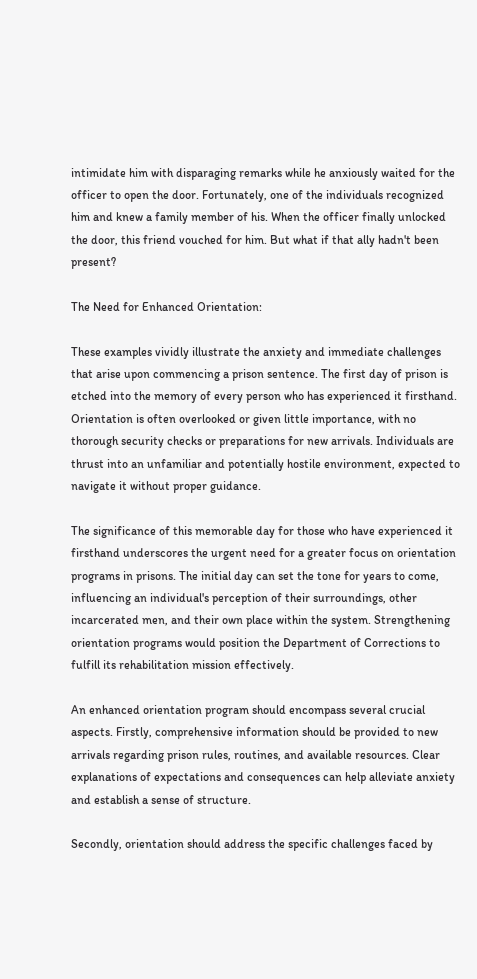intimidate him with disparaging remarks while he anxiously waited for the officer to open the door. Fortunately, one of the individuals recognized him and knew a family member of his. When the officer finally unlocked the door, this friend vouched for him. But what if that ally hadn't been present?

The Need for Enhanced Orientation:

These examples vividly illustrate the anxiety and immediate challenges that arise upon commencing a prison sentence. The first day of prison is etched into the memory of every person who has experienced it firsthand. Orientation is often overlooked or given little importance, with no thorough security checks or preparations for new arrivals. Individuals are thrust into an unfamiliar and potentially hostile environment, expected to navigate it without proper guidance.

The significance of this memorable day for those who have experienced it firsthand underscores the urgent need for a greater focus on orientation programs in prisons. The initial day can set the tone for years to come, influencing an individual's perception of their surroundings, other incarcerated men, and their own place within the system. Strengthening orientation programs would position the Department of Corrections to fulfill its rehabilitation mission effectively.

An enhanced orientation program should encompass several crucial aspects. Firstly, comprehensive information should be provided to new arrivals regarding prison rules, routines, and available resources. Clear explanations of expectations and consequences can help alleviate anxiety and establish a sense of structure.

Secondly, orientation should address the specific challenges faced by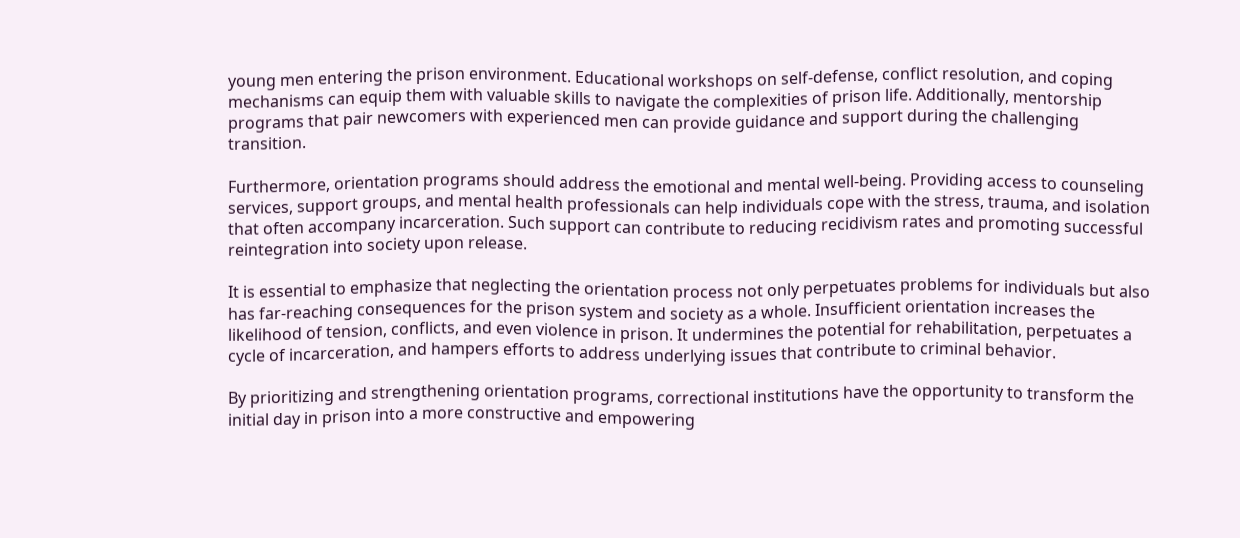young men entering the prison environment. Educational workshops on self-defense, conflict resolution, and coping mechanisms can equip them with valuable skills to navigate the complexities of prison life. Additionally, mentorship programs that pair newcomers with experienced men can provide guidance and support during the challenging transition.

Furthermore, orientation programs should address the emotional and mental well-being. Providing access to counseling services, support groups, and mental health professionals can help individuals cope with the stress, trauma, and isolation that often accompany incarceration. Such support can contribute to reducing recidivism rates and promoting successful reintegration into society upon release.

It is essential to emphasize that neglecting the orientation process not only perpetuates problems for individuals but also has far-reaching consequences for the prison system and society as a whole. Insufficient orientation increases the likelihood of tension, conflicts, and even violence in prison. It undermines the potential for rehabilitation, perpetuates a cycle of incarceration, and hampers efforts to address underlying issues that contribute to criminal behavior.

By prioritizing and strengthening orientation programs, correctional institutions have the opportunity to transform the initial day in prison into a more constructive and empowering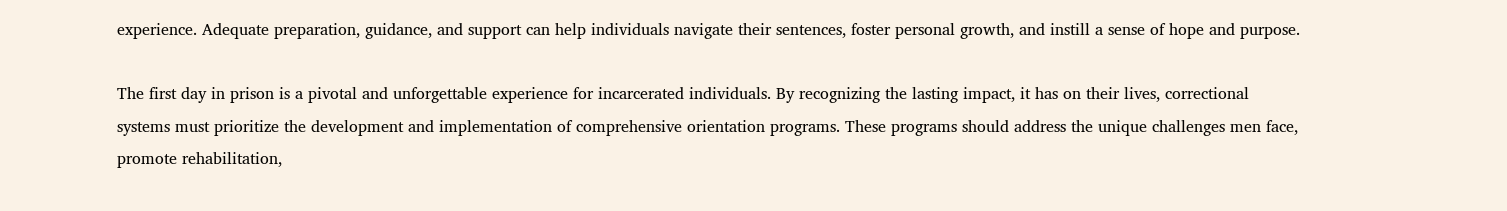experience. Adequate preparation, guidance, and support can help individuals navigate their sentences, foster personal growth, and instill a sense of hope and purpose.

The first day in prison is a pivotal and unforgettable experience for incarcerated individuals. By recognizing the lasting impact, it has on their lives, correctional systems must prioritize the development and implementation of comprehensive orientation programs. These programs should address the unique challenges men face, promote rehabilitation,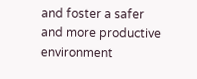and foster a safer and more productive environment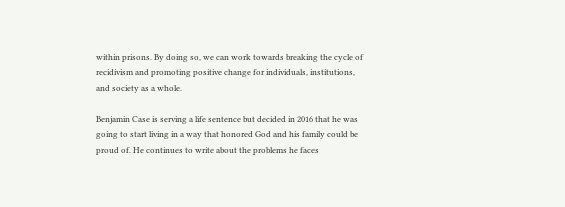within prisons. By doing so, we can work towards breaking the cycle of recidivism and promoting positive change for individuals, institutions, and society as a whole.

Benjamin Case is serving a life sentence but decided in 2016 that he was going to start living in a way that honored God and his family could be proud of. He continues to write about the problems he faces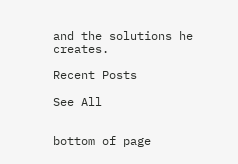and the solutions he creates.

Recent Posts

See All


bottom of page